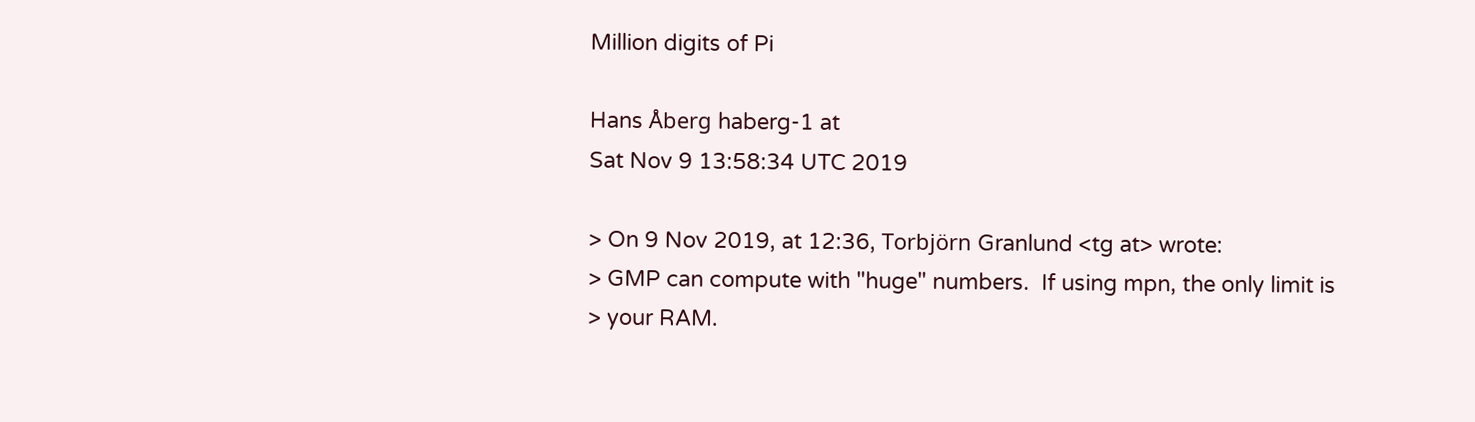Million digits of Pi

Hans Åberg haberg-1 at
Sat Nov 9 13:58:34 UTC 2019

> On 9 Nov 2019, at 12:36, Torbjörn Granlund <tg at> wrote:
> GMP can compute with "huge" numbers.  If using mpn, the only limit is
> your RAM.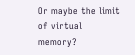Or maybe the limit of virtual memory?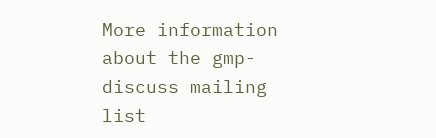More information about the gmp-discuss mailing list